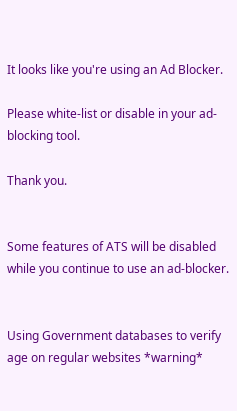It looks like you're using an Ad Blocker.

Please white-list or disable in your ad-blocking tool.

Thank you.


Some features of ATS will be disabled while you continue to use an ad-blocker.


Using Government databases to verify age on regular websites *warning*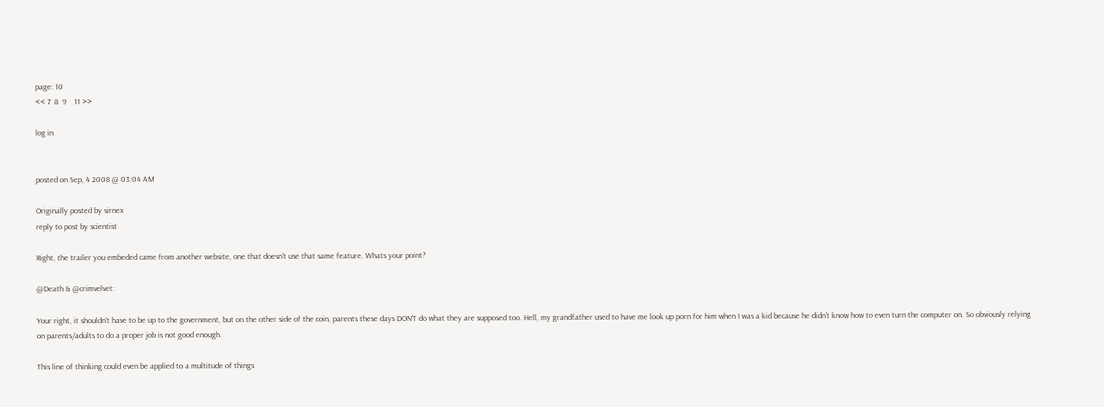page: 10
<< 7  8  9    11 >>

log in


posted on Sep, 4 2008 @ 03:04 AM

Originally posted by sirnex
reply to post by scientist

Right, the trailer you embeded came from another website, one that doesn't use that same feature. Whats your point?

@Death & @crimvelvet:

Your right, it shouldn't have to be up to the government, but on the other side of the coin, parents these days DON'T do what they are supposed too. Hell, my grandfather used to have me look up porn for him when I was a kid because he didn't know how to even turn the computer on. So obviously relying on parents/adults to do a proper job is not good enough.

This line of thinking could even be applied to a multitude of things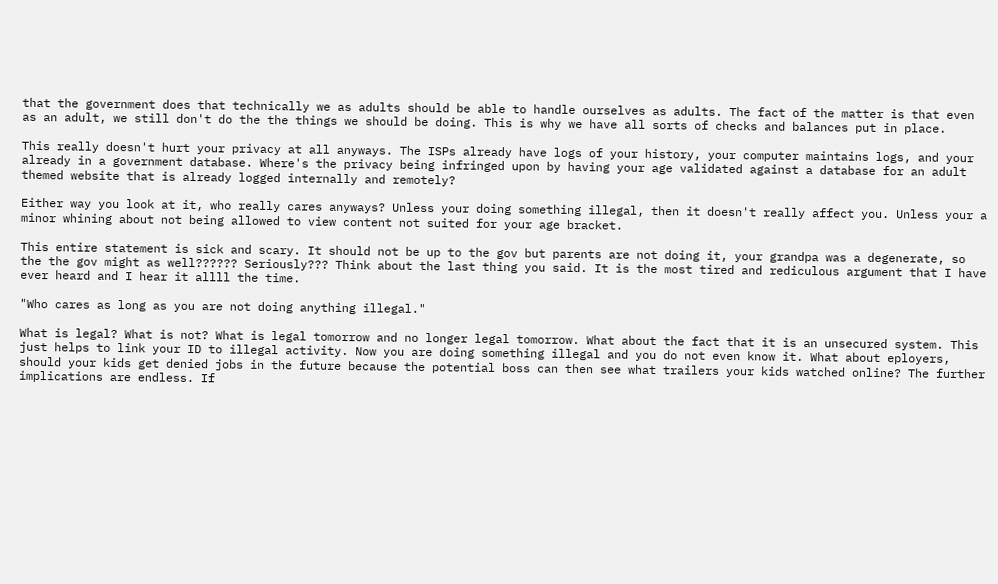that the government does that technically we as adults should be able to handle ourselves as adults. The fact of the matter is that even as an adult, we still don't do the the things we should be doing. This is why we have all sorts of checks and balances put in place.

This really doesn't hurt your privacy at all anyways. The ISPs already have logs of your history, your computer maintains logs, and your already in a government database. Where's the privacy being infringed upon by having your age validated against a database for an adult themed website that is already logged internally and remotely?

Either way you look at it, who really cares anyways? Unless your doing something illegal, then it doesn't really affect you. Unless your a minor whining about not being allowed to view content not suited for your age bracket.

This entire statement is sick and scary. It should not be up to the gov but parents are not doing it, your grandpa was a degenerate, so the the gov might as well?????? Seriously??? Think about the last thing you said. It is the most tired and rediculous argument that I have ever heard and I hear it allll the time.

"Who cares as long as you are not doing anything illegal."

What is legal? What is not? What is legal tomorrow and no longer legal tomorrow. What about the fact that it is an unsecured system. This just helps to link your ID to illegal activity. Now you are doing something illegal and you do not even know it. What about eployers, should your kids get denied jobs in the future because the potential boss can then see what trailers your kids watched online? The further implications are endless. If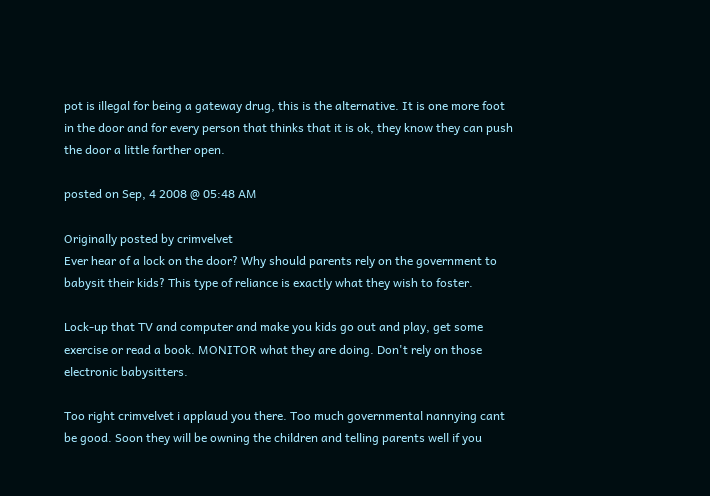pot is illegal for being a gateway drug, this is the alternative. It is one more foot in the door and for every person that thinks that it is ok, they know they can push the door a little farther open.

posted on Sep, 4 2008 @ 05:48 AM

Originally posted by crimvelvet
Ever hear of a lock on the door? Why should parents rely on the government to babysit their kids? This type of reliance is exactly what they wish to foster.

Lock-up that TV and computer and make you kids go out and play, get some exercise or read a book. MONITOR what they are doing. Don't rely on those electronic babysitters.

Too right crimvelvet i applaud you there. Too much governmental nannying cant be good. Soon they will be owning the children and telling parents well if you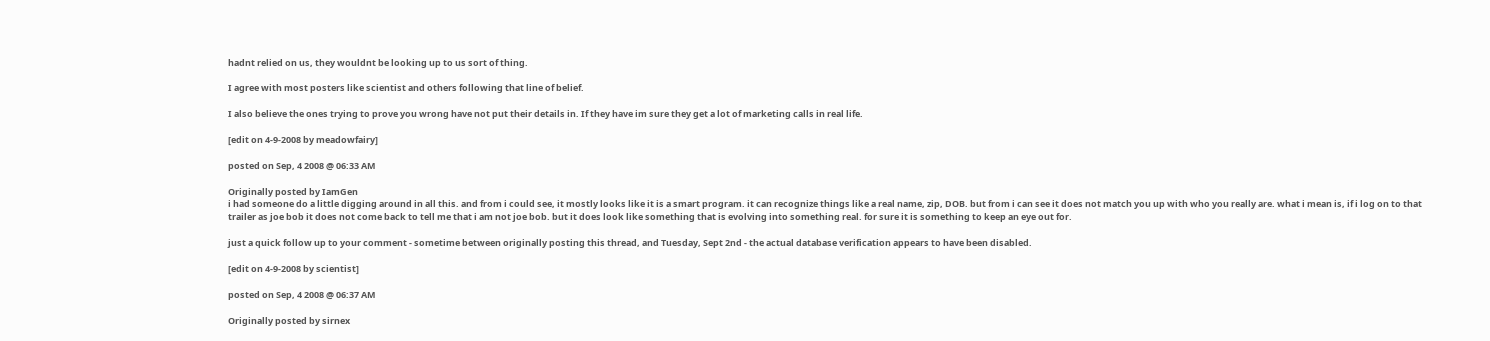hadnt relied on us, they wouldnt be looking up to us sort of thing.

I agree with most posters like scientist and others following that line of belief.

I also believe the ones trying to prove you wrong have not put their details in. If they have im sure they get a lot of marketing calls in real life.

[edit on 4-9-2008 by meadowfairy]

posted on Sep, 4 2008 @ 06:33 AM

Originally posted by IamGen
i had someone do a little digging around in all this. and from i could see, it mostly looks like it is a smart program. it can recognize things like a real name, zip, DOB. but from i can see it does not match you up with who you really are. what i mean is, if i log on to that trailer as joe bob it does not come back to tell me that i am not joe bob. but it does look like something that is evolving into something real. for sure it is something to keep an eye out for.

just a quick follow up to your comment - sometime between originally posting this thread, and Tuesday, Sept 2nd - the actual database verification appears to have been disabled.

[edit on 4-9-2008 by scientist]

posted on Sep, 4 2008 @ 06:37 AM

Originally posted by sirnex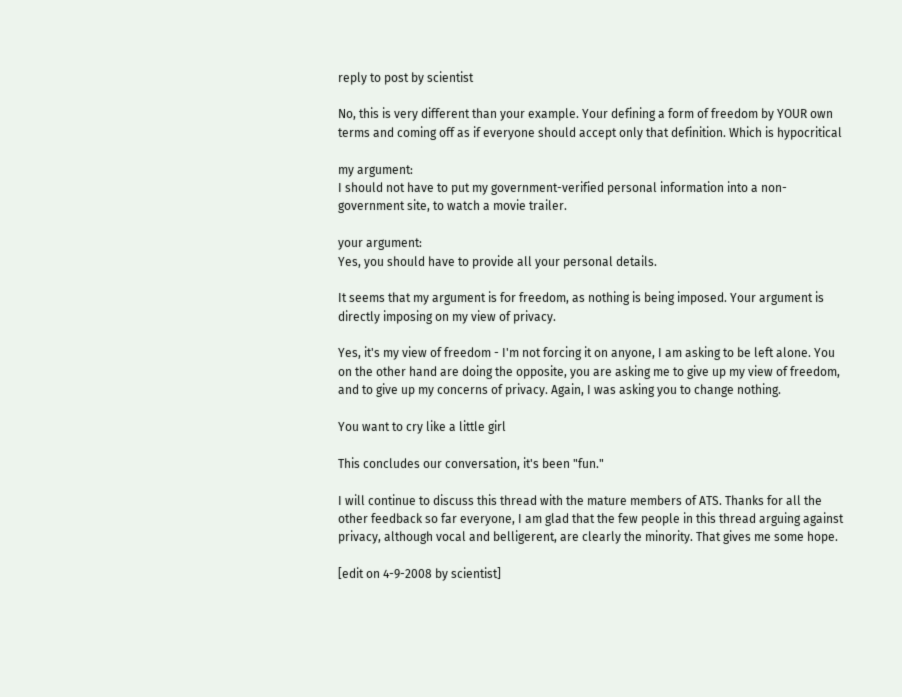reply to post by scientist

No, this is very different than your example. Your defining a form of freedom by YOUR own terms and coming off as if everyone should accept only that definition. Which is hypocritical

my argument:
I should not have to put my government-verified personal information into a non-government site, to watch a movie trailer.

your argument:
Yes, you should have to provide all your personal details.

It seems that my argument is for freedom, as nothing is being imposed. Your argument is directly imposing on my view of privacy.

Yes, it's my view of freedom - I'm not forcing it on anyone, I am asking to be left alone. You on the other hand are doing the opposite, you are asking me to give up my view of freedom, and to give up my concerns of privacy. Again, I was asking you to change nothing.

You want to cry like a little girl

This concludes our conversation, it's been "fun."

I will continue to discuss this thread with the mature members of ATS. Thanks for all the other feedback so far everyone, I am glad that the few people in this thread arguing against privacy, although vocal and belligerent, are clearly the minority. That gives me some hope.

[edit on 4-9-2008 by scientist]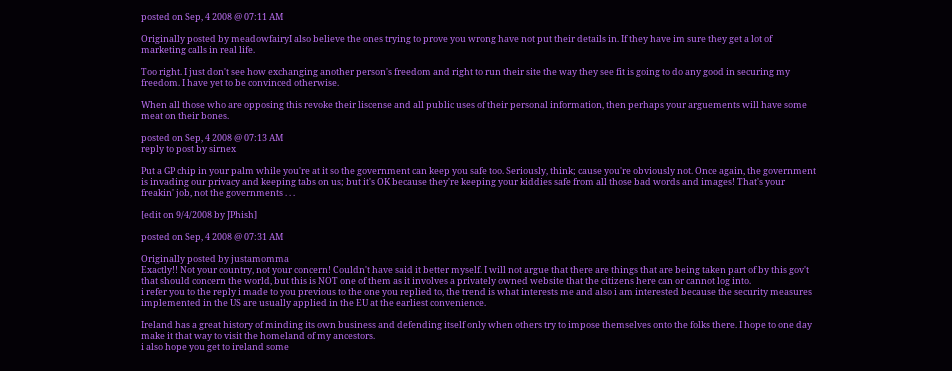posted on Sep, 4 2008 @ 07:11 AM

Originally posted by meadowfairyI also believe the ones trying to prove you wrong have not put their details in. If they have im sure they get a lot of marketing calls in real life.

Too right. I just don't see how exchanging another person's freedom and right to run their site the way they see fit is going to do any good in securing my freedom. I have yet to be convinced otherwise.

When all those who are opposing this revoke their liscense and all public uses of their personal information, then perhaps your arguements will have some meat on their bones.

posted on Sep, 4 2008 @ 07:13 AM
reply to post by sirnex

Put a GP chip in your palm while you're at it so the government can keep you safe too. Seriously, think; cause you're obviously not. Once again, the government is invading our privacy and keeping tabs on us; but it's OK because they're keeping your kiddies safe from all those bad words and images! That's your freakin' job, not the governments . . .

[edit on 9/4/2008 by JPhish]

posted on Sep, 4 2008 @ 07:31 AM

Originally posted by justamomma
Exactly!! Not your country, not your concern! Couldn't have said it better myself. I will not argue that there are things that are being taken part of by this gov't that should concern the world, but this is NOT one of them as it involves a privately owned website that the citizens here can or cannot log into.
i refer you to the reply i made to you previous to the one you replied to, the trend is what interests me and also i am interested because the security measures implemented in the US are usually applied in the EU at the earliest convenience.

Ireland has a great history of minding its own business and defending itself only when others try to impose themselves onto the folks there. I hope to one day make it that way to visit the homeland of my ancestors.
i also hope you get to ireland some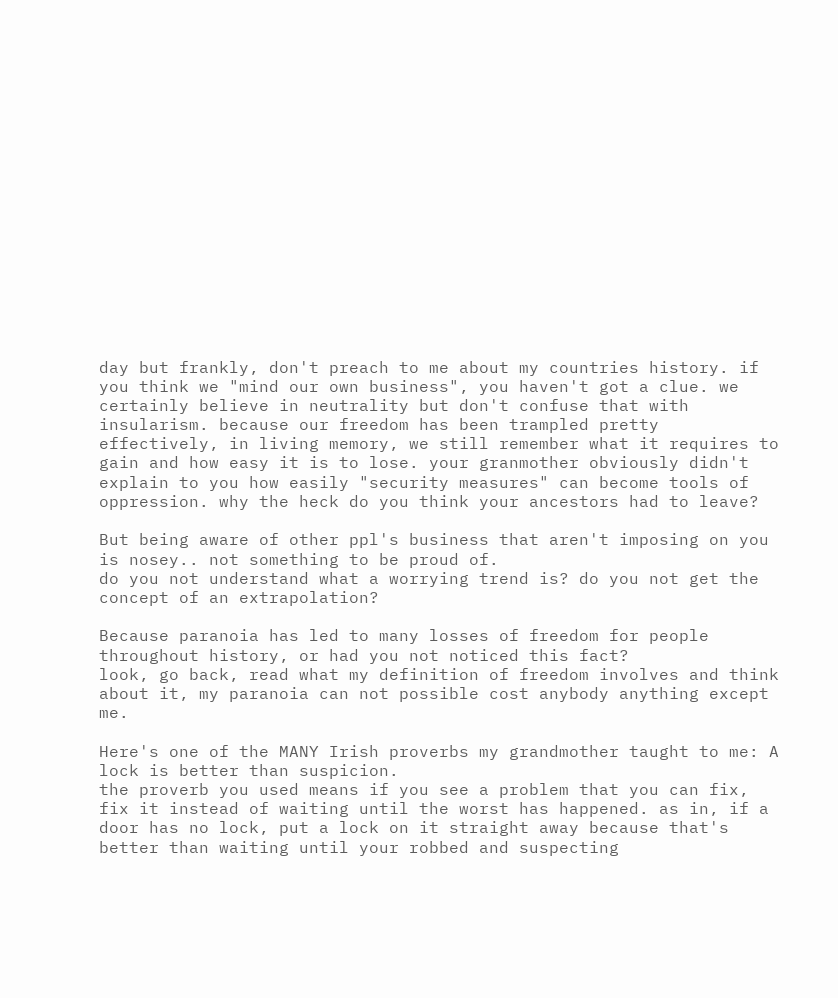day but frankly, don't preach to me about my countries history. if you think we "mind our own business", you haven't got a clue. we certainly believe in neutrality but don't confuse that with insularism. because our freedom has been trampled pretty effectively, in living memory, we still remember what it requires to gain and how easy it is to lose. your granmother obviously didn't explain to you how easily "security measures" can become tools of oppression. why the heck do you think your ancestors had to leave?

But being aware of other ppl's business that aren't imposing on you is nosey.. not something to be proud of.
do you not understand what a worrying trend is? do you not get the concept of an extrapolation?

Because paranoia has led to many losses of freedom for people throughout history, or had you not noticed this fact?
look, go back, read what my definition of freedom involves and think about it, my paranoia can not possible cost anybody anything except me.

Here's one of the MANY Irish proverbs my grandmother taught to me: A lock is better than suspicion.
the proverb you used means if you see a problem that you can fix, fix it instead of waiting until the worst has happened. as in, if a door has no lock, put a lock on it straight away because that's better than waiting until your robbed and suspecting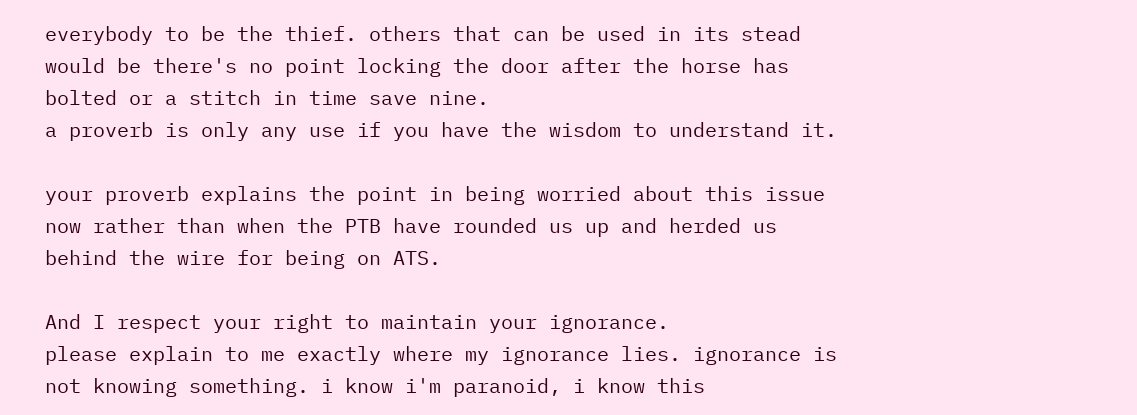everybody to be the thief. others that can be used in its stead would be there's no point locking the door after the horse has bolted or a stitch in time save nine.
a proverb is only any use if you have the wisdom to understand it.

your proverb explains the point in being worried about this issue now rather than when the PTB have rounded us up and herded us behind the wire for being on ATS.

And I respect your right to maintain your ignorance.
please explain to me exactly where my ignorance lies. ignorance is not knowing something. i know i'm paranoid, i know this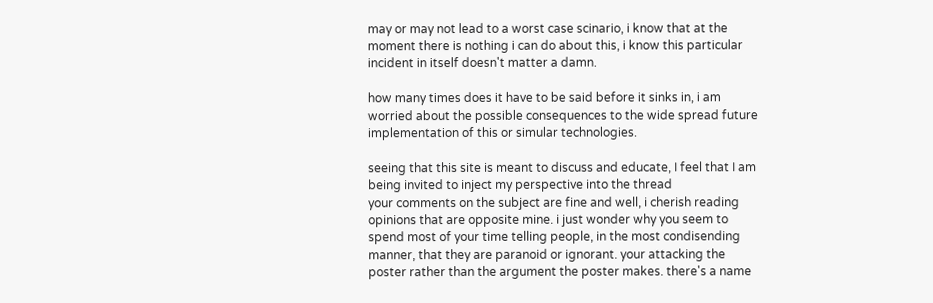may or may not lead to a worst case scinario, i know that at the moment there is nothing i can do about this, i know this particular incident in itself doesn't matter a damn.

how many times does it have to be said before it sinks in, i am worried about the possible consequences to the wide spread future implementation of this or simular technologies.

seeing that this site is meant to discuss and educate, I feel that I am being invited to inject my perspective into the thread
your comments on the subject are fine and well, i cherish reading opinions that are opposite mine. i just wonder why you seem to spend most of your time telling people, in the most condisending manner, that they are paranoid or ignorant. your attacking the poster rather than the argument the poster makes. there's a name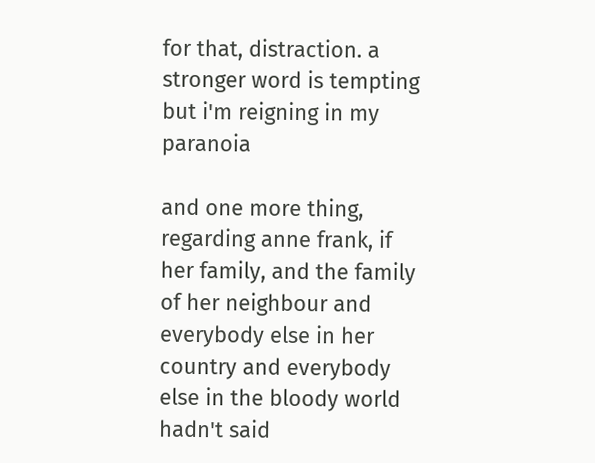for that, distraction. a stronger word is tempting but i'm reigning in my paranoia

and one more thing, regarding anne frank, if her family, and the family of her neighbour and everybody else in her country and everybody else in the bloody world hadn't said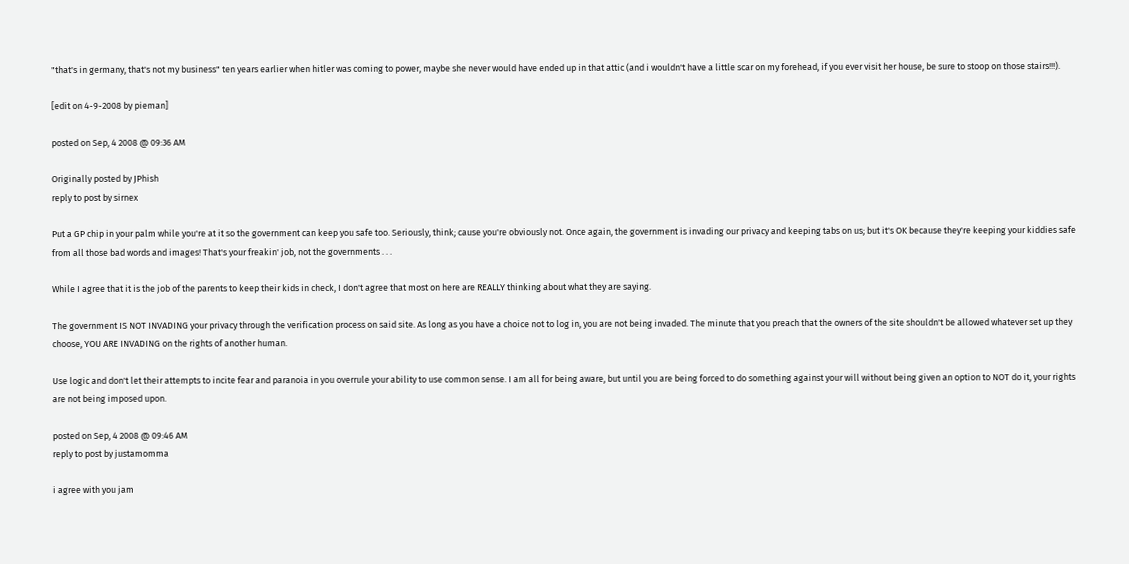"that's in germany, that's not my business" ten years earlier when hitler was coming to power, maybe she never would have ended up in that attic (and i wouldn't have a little scar on my forehead, if you ever visit her house, be sure to stoop on those stairs!!!).

[edit on 4-9-2008 by pieman]

posted on Sep, 4 2008 @ 09:36 AM

Originally posted by JPhish
reply to post by sirnex

Put a GP chip in your palm while you're at it so the government can keep you safe too. Seriously, think; cause you're obviously not. Once again, the government is invading our privacy and keeping tabs on us; but it's OK because they're keeping your kiddies safe from all those bad words and images! That's your freakin' job, not the governments . . .

While I agree that it is the job of the parents to keep their kids in check, I don't agree that most on here are REALLY thinking about what they are saying.

The government IS NOT INVADING your privacy through the verification process on said site. As long as you have a choice not to log in, you are not being invaded. The minute that you preach that the owners of the site shouldn't be allowed whatever set up they choose, YOU ARE INVADING on the rights of another human.

Use logic and don't let their attempts to incite fear and paranoia in you overrule your ability to use common sense. I am all for being aware, but until you are being forced to do something against your will without being given an option to NOT do it, your rights are not being imposed upon.

posted on Sep, 4 2008 @ 09:46 AM
reply to post by justamomma

i agree with you jam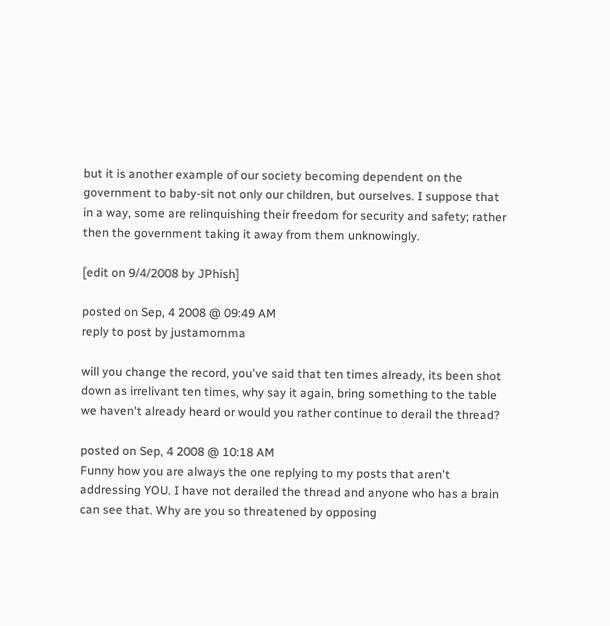but it is another example of our society becoming dependent on the government to baby-sit not only our children, but ourselves. I suppose that in a way, some are relinquishing their freedom for security and safety; rather then the government taking it away from them unknowingly.

[edit on 9/4/2008 by JPhish]

posted on Sep, 4 2008 @ 09:49 AM
reply to post by justamomma

will you change the record, you've said that ten times already, its been shot down as irrelivant ten times, why say it again, bring something to the table we haven't already heard or would you rather continue to derail the thread?

posted on Sep, 4 2008 @ 10:18 AM
Funny how you are always the one replying to my posts that aren't addressing YOU. I have not derailed the thread and anyone who has a brain can see that. Why are you so threatened by opposing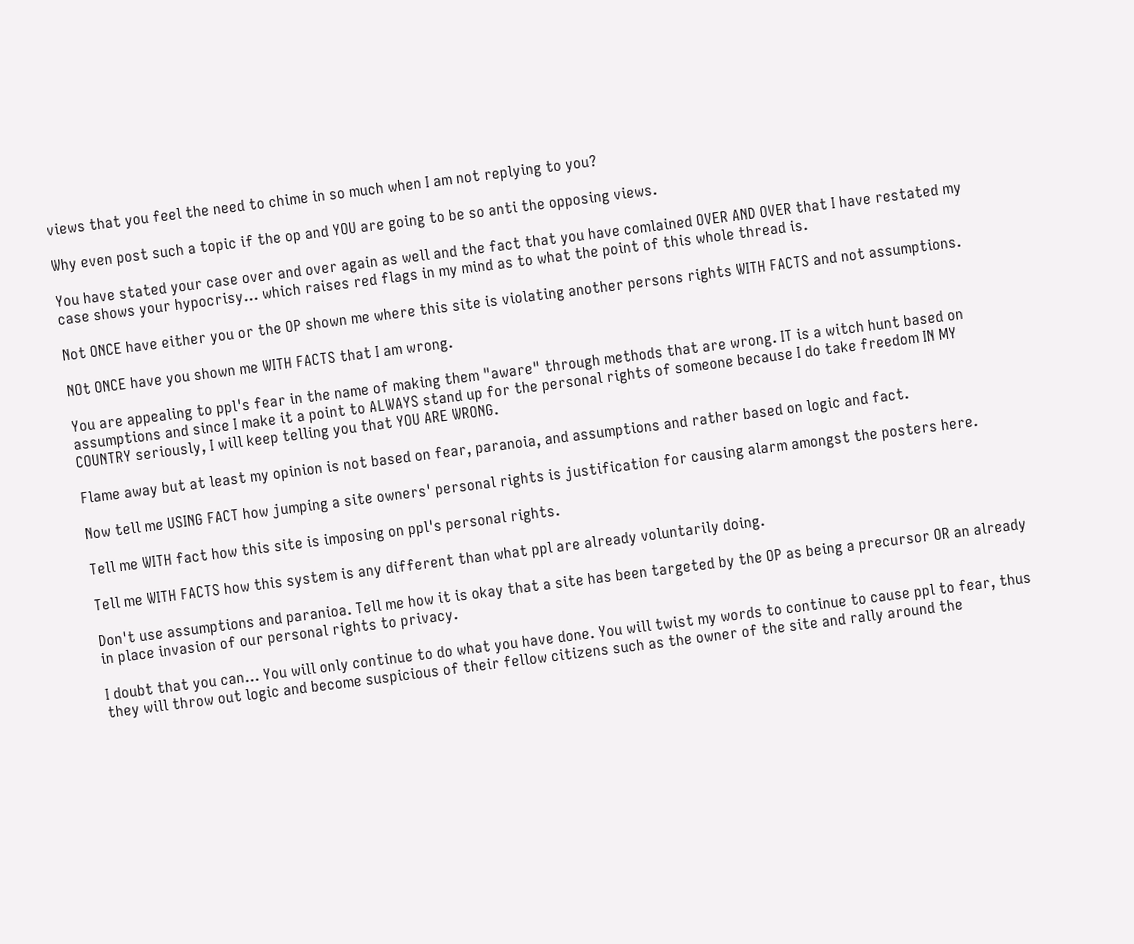views that you feel the need to chime in so much when I am not replying to you?

Why even post such a topic if the op and YOU are going to be so anti the opposing views.

You have stated your case over and over again as well and the fact that you have comlained OVER AND OVER that I have restated my case shows your hypocrisy... which raises red flags in my mind as to what the point of this whole thread is.

Not ONCE have either you or the OP shown me where this site is violating another persons rights WITH FACTS and not assumptions.

NOt ONCE have you shown me WITH FACTS that I am wrong.

You are appealing to ppl's fear in the name of making them "aware" through methods that are wrong. IT is a witch hunt based on assumptions and since I make it a point to ALWAYS stand up for the personal rights of someone because I do take freedom IN MY COUNTRY seriously, I will keep telling you that YOU ARE WRONG.

Flame away but at least my opinion is not based on fear, paranoia, and assumptions and rather based on logic and fact.

Now tell me USING FACT how jumping a site owners' personal rights is justification for causing alarm amongst the posters here.

Tell me WITH fact how this site is imposing on ppl's personal rights.

Tell me WITH FACTS how this system is any different than what ppl are already voluntarily doing.

Don't use assumptions and paranioa. Tell me how it is okay that a site has been targeted by the OP as being a precursor OR an already in place invasion of our personal rights to privacy.

I doubt that you can... You will only continue to do what you have done. You will twist my words to continue to cause ppl to fear, thus they will throw out logic and become suspicious of their fellow citizens such as the owner of the site and rally around the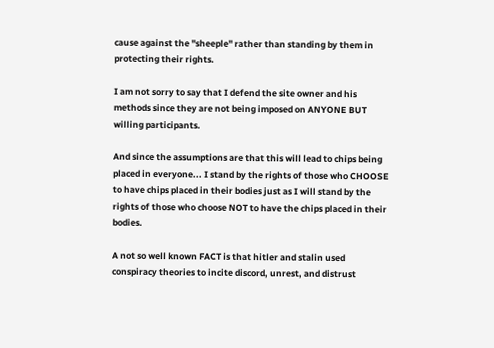cause against the "sheeple" rather than standing by them in protecting their rights.

I am not sorry to say that I defend the site owner and his methods since they are not being imposed on ANYONE BUT willing participants.

And since the assumptions are that this will lead to chips being placed in everyone... I stand by the rights of those who CHOOSE to have chips placed in their bodies just as I will stand by the rights of those who choose NOT to have the chips placed in their bodies.

A not so well known FACT is that hitler and stalin used conspiracy theories to incite discord, unrest, and distrust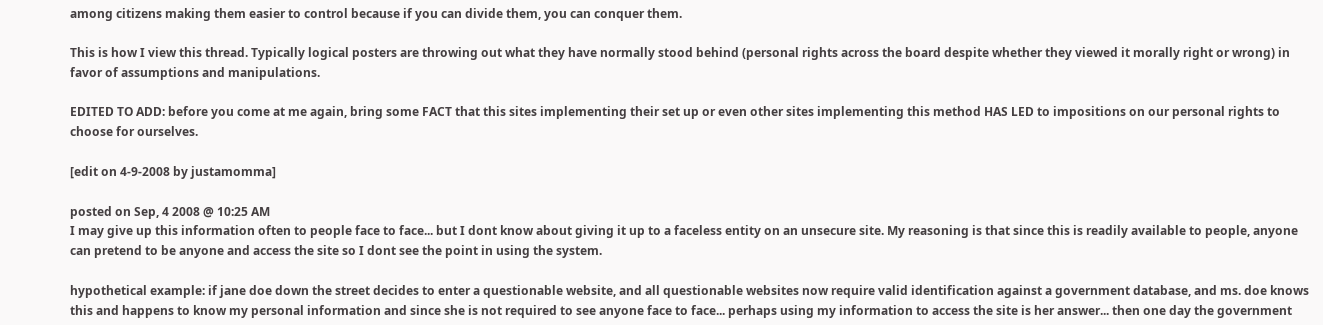among citizens making them easier to control because if you can divide them, you can conquer them.

This is how I view this thread. Typically logical posters are throwing out what they have normally stood behind (personal rights across the board despite whether they viewed it morally right or wrong) in favor of assumptions and manipulations.

EDITED TO ADD: before you come at me again, bring some FACT that this sites implementing their set up or even other sites implementing this method HAS LED to impositions on our personal rights to choose for ourselves.

[edit on 4-9-2008 by justamomma]

posted on Sep, 4 2008 @ 10:25 AM
I may give up this information often to people face to face... but I dont know about giving it up to a faceless entity on an unsecure site. My reasoning is that since this is readily available to people, anyone can pretend to be anyone and access the site so I dont see the point in using the system.

hypothetical example: if jane doe down the street decides to enter a questionable website, and all questionable websites now require valid identification against a government database, and ms. doe knows this and happens to know my personal information and since she is not required to see anyone face to face... perhaps using my information to access the site is her answer... then one day the government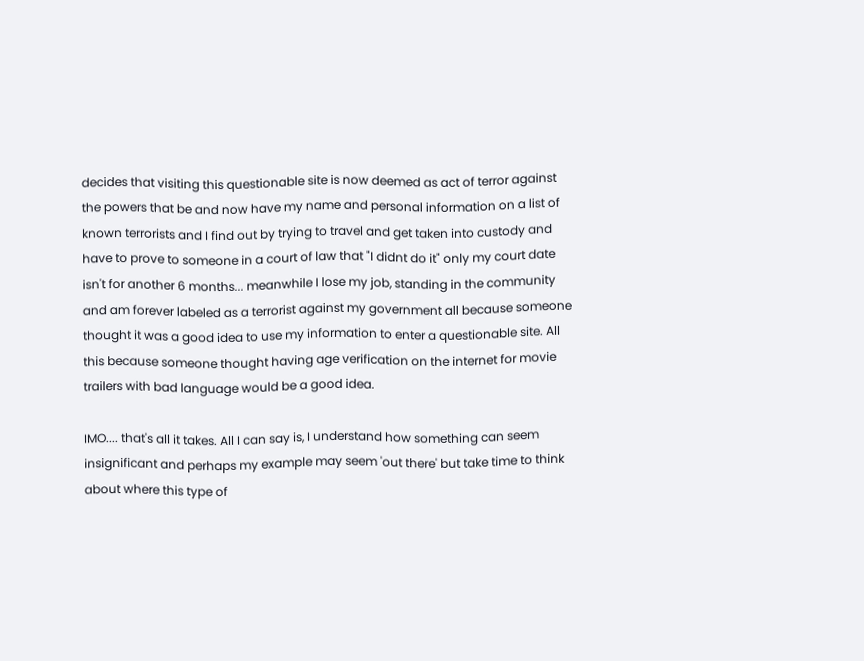decides that visiting this questionable site is now deemed as act of terror against the powers that be and now have my name and personal information on a list of known terrorists and I find out by trying to travel and get taken into custody and have to prove to someone in a court of law that "I didnt do it" only my court date isn't for another 6 months... meanwhile I lose my job, standing in the community and am forever labeled as a terrorist against my government all because someone thought it was a good idea to use my information to enter a questionable site. All this because someone thought having age verification on the internet for movie trailers with bad language would be a good idea.

IMO.... that's all it takes. All I can say is, I understand how something can seem insignificant and perhaps my example may seem 'out there' but take time to think about where this type of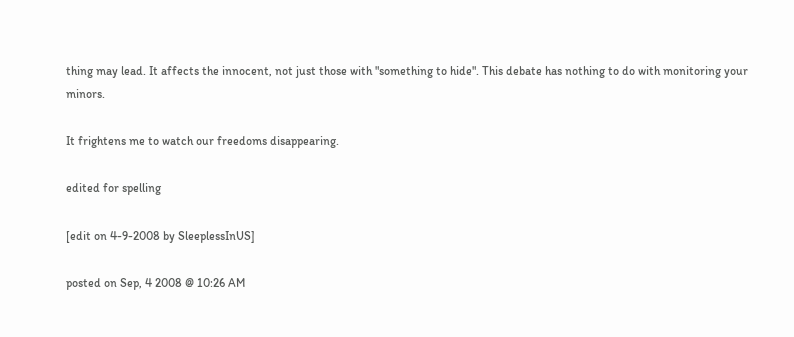thing may lead. It affects the innocent, not just those with "something to hide". This debate has nothing to do with monitoring your minors.

It frightens me to watch our freedoms disappearing.

edited for spelling

[edit on 4-9-2008 by SleeplessInUS]

posted on Sep, 4 2008 @ 10:26 AM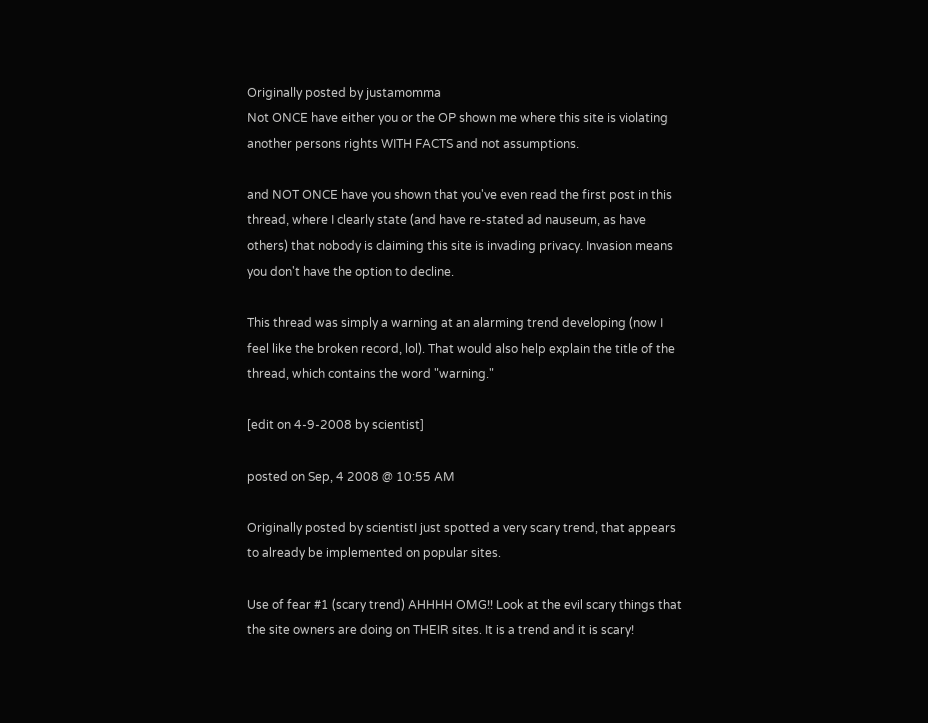Originally posted by justamomma
Not ONCE have either you or the OP shown me where this site is violating another persons rights WITH FACTS and not assumptions.

and NOT ONCE have you shown that you've even read the first post in this thread, where I clearly state (and have re-stated ad nauseum, as have others) that nobody is claiming this site is invading privacy. Invasion means you don't have the option to decline.

This thread was simply a warning at an alarming trend developing (now I feel like the broken record, lol). That would also help explain the title of the thread, which contains the word "warning."

[edit on 4-9-2008 by scientist]

posted on Sep, 4 2008 @ 10:55 AM

Originally posted by scientistI just spotted a very scary trend, that appears to already be implemented on popular sites.

Use of fear #1 (scary trend) AHHHH OMG!! Look at the evil scary things that the site owners are doing on THEIR sites. It is a trend and it is scary!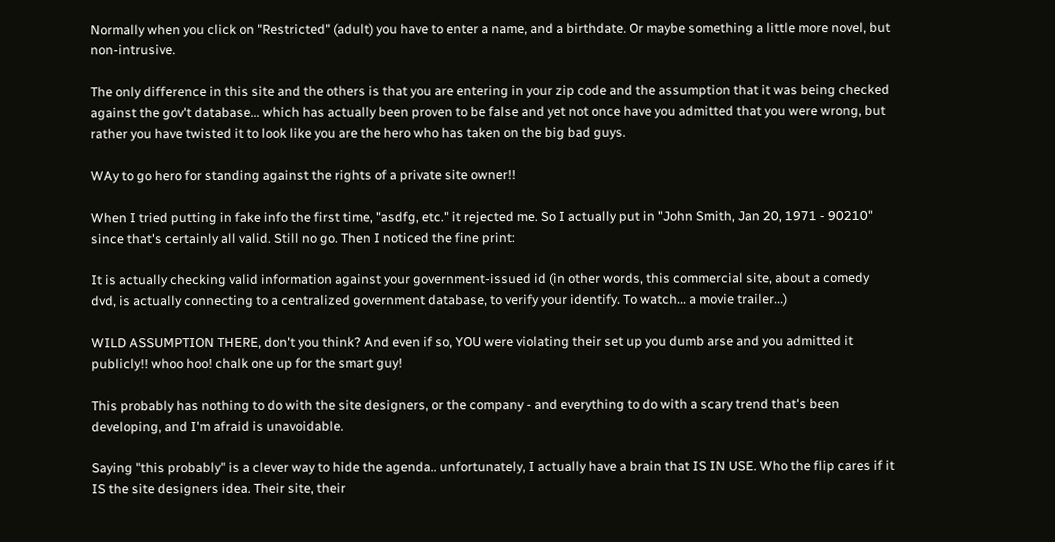Normally when you click on "Restricted" (adult) you have to enter a name, and a birthdate. Or maybe something a little more novel, but non-intrusive.

The only difference in this site and the others is that you are entering in your zip code and the assumption that it was being checked against the gov't database... which has actually been proven to be false and yet not once have you admitted that you were wrong, but rather you have twisted it to look like you are the hero who has taken on the big bad guys.

WAy to go hero for standing against the rights of a private site owner!!

When I tried putting in fake info the first time, "asdfg, etc." it rejected me. So I actually put in "John Smith, Jan 20, 1971 - 90210" since that's certainly all valid. Still no go. Then I noticed the fine print:

It is actually checking valid information against your government-issued id (in other words, this commercial site, about a comedy dvd, is actually connecting to a centralized government database, to verify your identify. To watch... a movie trailer...)

WILD ASSUMPTION THERE, don't you think? And even if so, YOU were violating their set up you dumb arse and you admitted it publicly!! whoo hoo! chalk one up for the smart guy!

This probably has nothing to do with the site designers, or the company - and everything to do with a scary trend that's been developing, and I'm afraid is unavoidable.

Saying "this probably" is a clever way to hide the agenda.. unfortunately, I actually have a brain that IS IN USE. Who the flip cares if it IS the site designers idea. Their site, their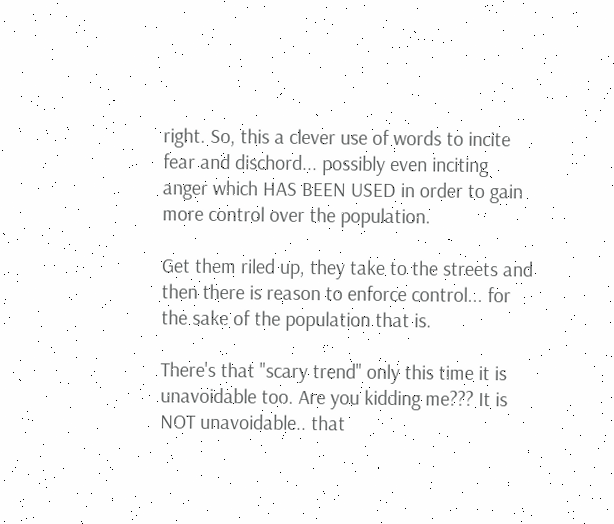right. So, this a clever use of words to incite fear and dischord... possibly even inciting anger which HAS BEEN USED in order to gain more control over the population.

Get them riled up, they take to the streets and then there is reason to enforce control... for the sake of the population that is.

There's that "scary trend" only this time it is unavoidable too. Are you kidding me??? It is NOT unavoidable.. that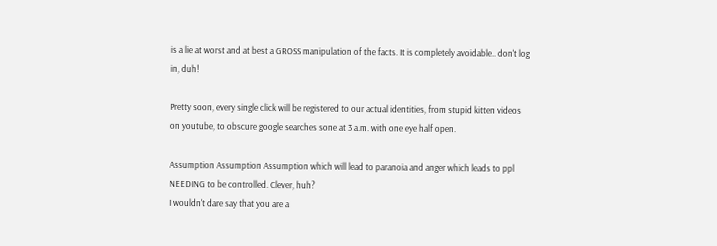is a lie at worst and at best a GROSS manipulation of the facts. It is completely avoidable.. don't log in, duh!

Pretty soon, every single click will be registered to our actual identities, from stupid kitten videos on youtube, to obscure google searches sone at 3 a.m. with one eye half open.

Assumption Assumption Assumption which will lead to paranoia and anger which leads to ppl NEEDING to be controlled. Clever, huh?
I wouldn't dare say that you are a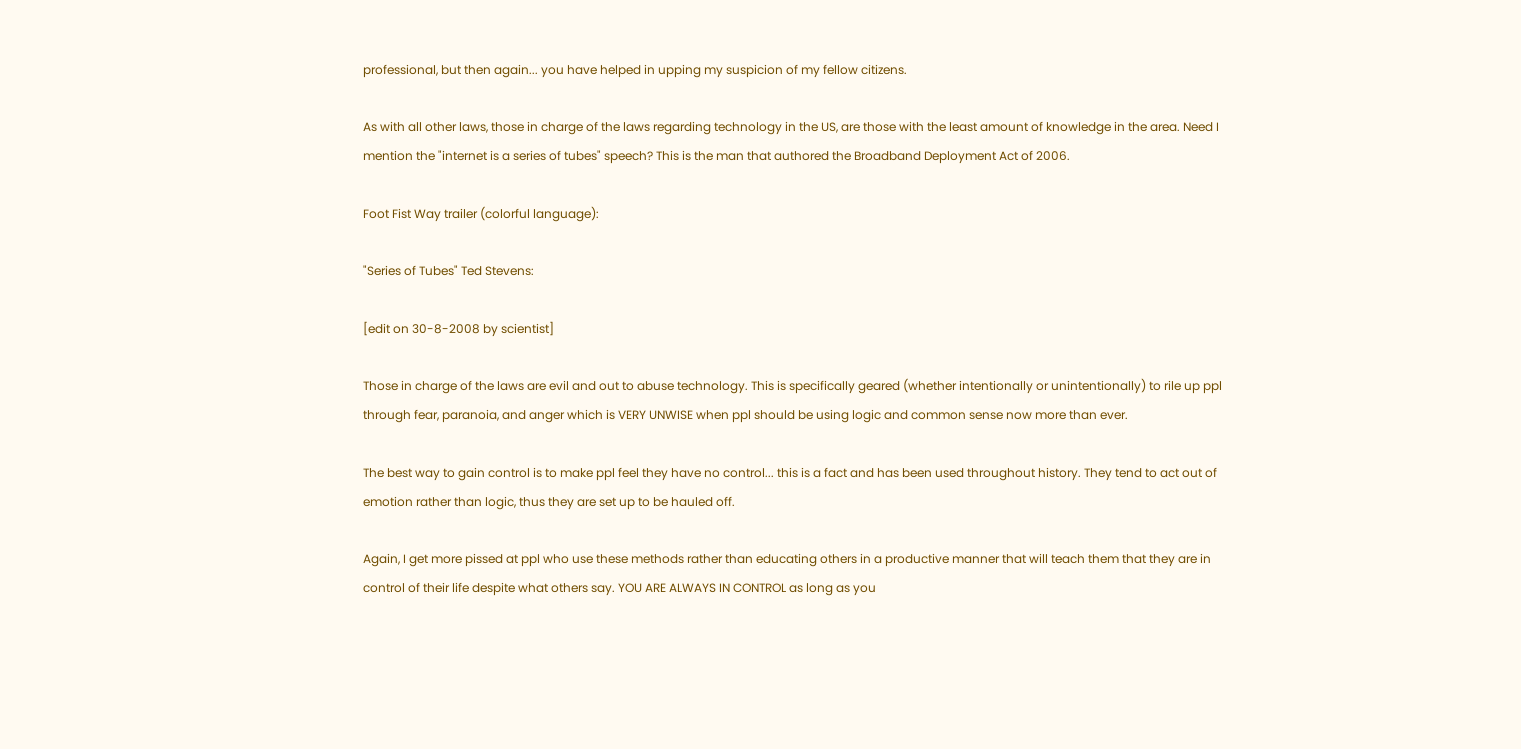professional, but then again... you have helped in upping my suspicion of my fellow citizens.

As with all other laws, those in charge of the laws regarding technology in the US, are those with the least amount of knowledge in the area. Need I mention the "internet is a series of tubes" speech? This is the man that authored the Broadband Deployment Act of 2006.

Foot Fist Way trailer (colorful language):

"Series of Tubes" Ted Stevens:

[edit on 30-8-2008 by scientist]

Those in charge of the laws are evil and out to abuse technology. This is specifically geared (whether intentionally or unintentionally) to rile up ppl through fear, paranoia, and anger which is VERY UNWISE when ppl should be using logic and common sense now more than ever.

The best way to gain control is to make ppl feel they have no control... this is a fact and has been used throughout history. They tend to act out of emotion rather than logic, thus they are set up to be hauled off.

Again, I get more pissed at ppl who use these methods rather than educating others in a productive manner that will teach them that they are in control of their life despite what others say. YOU ARE ALWAYS IN CONTROL as long as you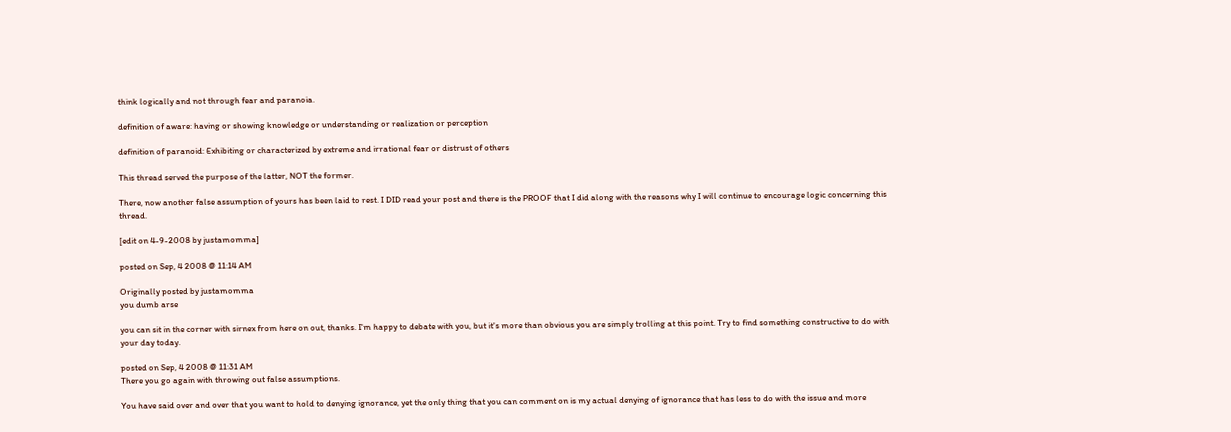think logically and not through fear and paranoia.

definition of aware: having or showing knowledge or understanding or realization or perception

definition of paranoid: Exhibiting or characterized by extreme and irrational fear or distrust of others

This thread served the purpose of the latter, NOT the former.

There, now another false assumption of yours has been laid to rest. I DID read your post and there is the PROOF that I did along with the reasons why I will continue to encourage logic concerning this thread.

[edit on 4-9-2008 by justamomma]

posted on Sep, 4 2008 @ 11:14 AM

Originally posted by justamomma
you dumb arse

you can sit in the corner with sirnex from here on out, thanks. I'm happy to debate with you, but it's more than obvious you are simply trolling at this point. Try to find something constructive to do with your day today.

posted on Sep, 4 2008 @ 11:31 AM
There you go again with throwing out false assumptions.

You have said over and over that you want to hold to denying ignorance, yet the only thing that you can comment on is my actual denying of ignorance that has less to do with the issue and more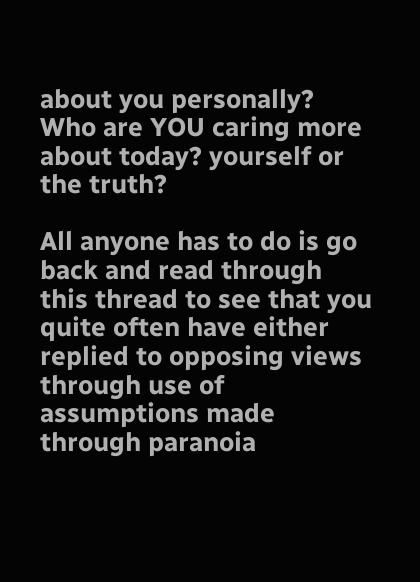about you personally? Who are YOU caring more about today? yourself or the truth?

All anyone has to do is go back and read through this thread to see that you quite often have either replied to opposing views through use of assumptions made through paranoia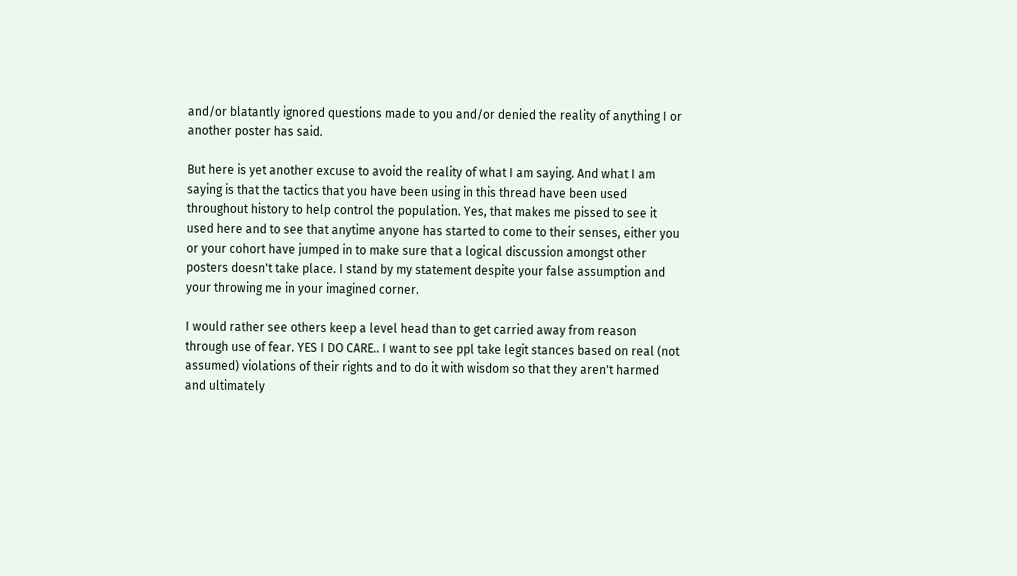and/or blatantly ignored questions made to you and/or denied the reality of anything I or another poster has said.

But here is yet another excuse to avoid the reality of what I am saying. And what I am saying is that the tactics that you have been using in this thread have been used throughout history to help control the population. Yes, that makes me pissed to see it used here and to see that anytime anyone has started to come to their senses, either you or your cohort have jumped in to make sure that a logical discussion amongst other posters doesn't take place. I stand by my statement despite your false assumption and your throwing me in your imagined corner.

I would rather see others keep a level head than to get carried away from reason through use of fear. YES I DO CARE.. I want to see ppl take legit stances based on real (not assumed) violations of their rights and to do it with wisdom so that they aren't harmed and ultimately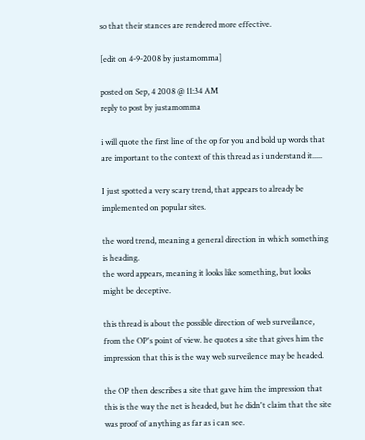so that their stances are rendered more effective.

[edit on 4-9-2008 by justamomma]

posted on Sep, 4 2008 @ 11:34 AM
reply to post by justamomma

i will quote the first line of the op for you and bold up words that are important to the context of this thread as i understand it.....

I just spotted a very scary trend, that appears to already be implemented on popular sites.

the word trend, meaning a general direction in which something is heading.
the word appears, meaning it looks like something, but looks might be deceptive.

this thread is about the possible direction of web surveilance, from the OP's point of view. he quotes a site that gives him the impression that this is the way web surveilence may be headed.

the OP then describes a site that gave him the impression that this is the way the net is headed, but he didn't claim that the site was proof of anything as far as i can see.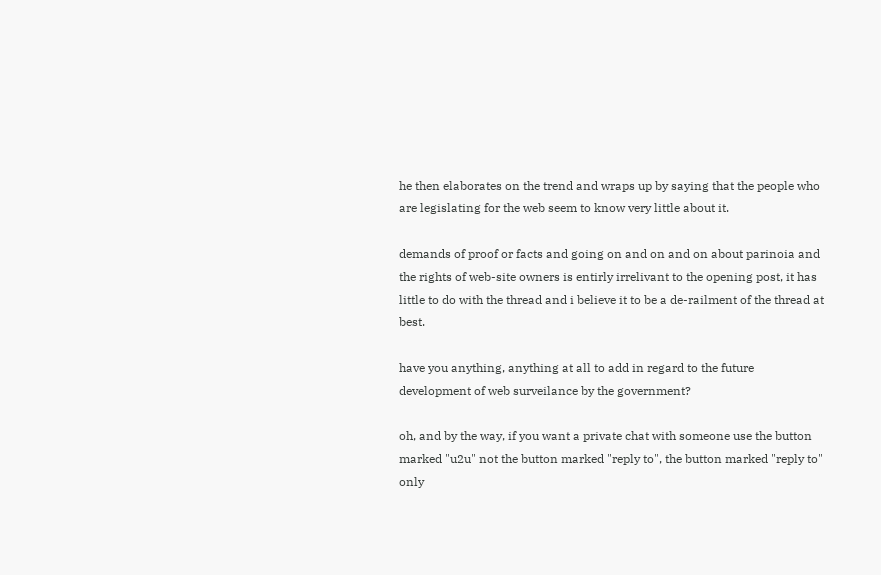he then elaborates on the trend and wraps up by saying that the people who are legislating for the web seem to know very little about it.

demands of proof or facts and going on and on and on about parinoia and the rights of web-site owners is entirly irrelivant to the opening post, it has little to do with the thread and i believe it to be a de-railment of the thread at best.

have you anything, anything at all to add in regard to the future development of web surveilance by the government?

oh, and by the way, if you want a private chat with someone use the button marked "u2u" not the button marked "reply to", the button marked "reply to" only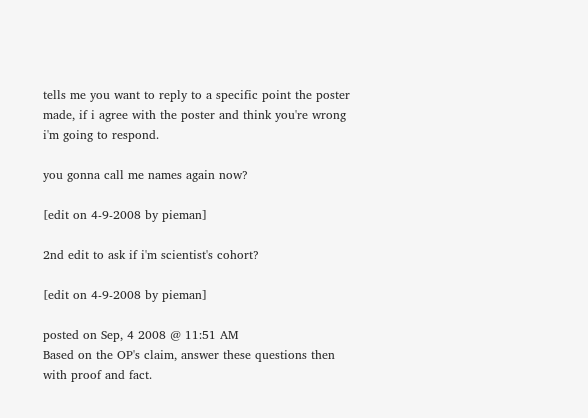tells me you want to reply to a specific point the poster made, if i agree with the poster and think you're wrong i'm going to respond.

you gonna call me names again now?

[edit on 4-9-2008 by pieman]

2nd edit to ask if i'm scientist's cohort?

[edit on 4-9-2008 by pieman]

posted on Sep, 4 2008 @ 11:51 AM
Based on the OP's claim, answer these questions then with proof and fact.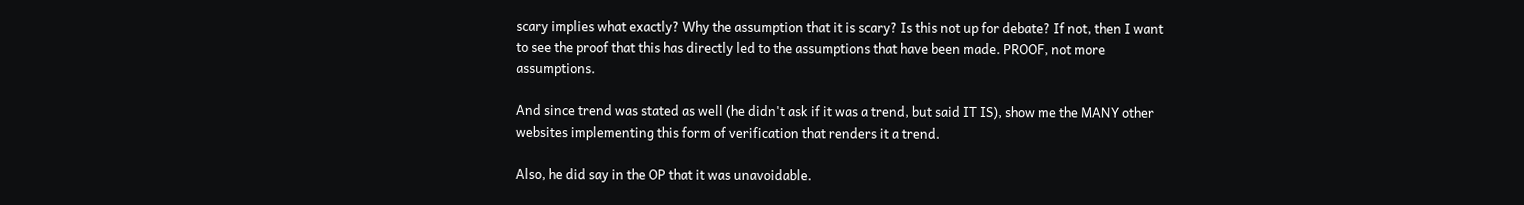scary implies what exactly? Why the assumption that it is scary? Is this not up for debate? If not, then I want to see the proof that this has directly led to the assumptions that have been made. PROOF, not more assumptions.

And since trend was stated as well (he didn't ask if it was a trend, but said IT IS), show me the MANY other websites implementing this form of verification that renders it a trend.

Also, he did say in the OP that it was unavoidable.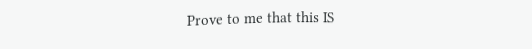Prove to me that this IS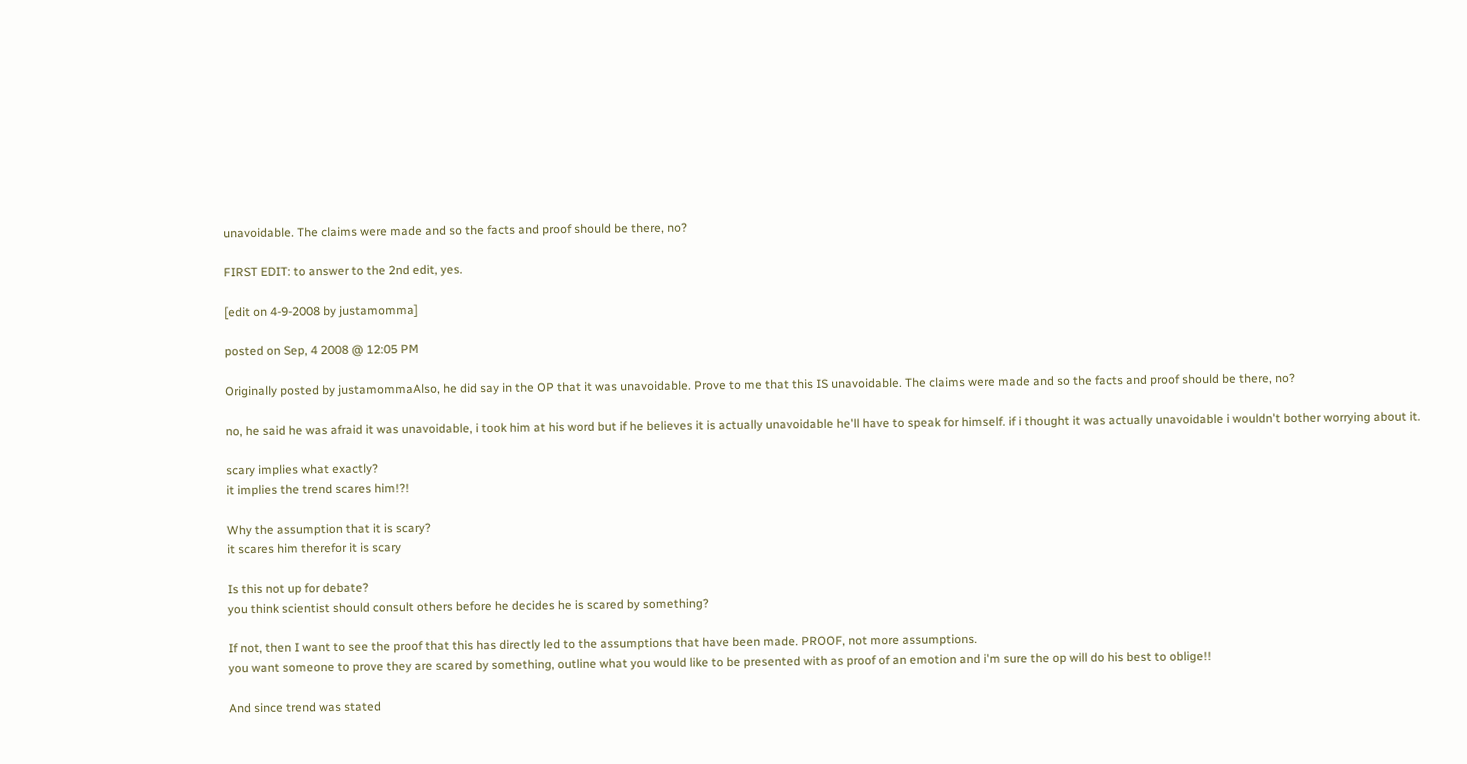unavoidable. The claims were made and so the facts and proof should be there, no?

FIRST EDIT: to answer to the 2nd edit, yes.

[edit on 4-9-2008 by justamomma]

posted on Sep, 4 2008 @ 12:05 PM

Originally posted by justamommaAlso, he did say in the OP that it was unavoidable. Prove to me that this IS unavoidable. The claims were made and so the facts and proof should be there, no?

no, he said he was afraid it was unavoidable, i took him at his word but if he believes it is actually unavoidable he'll have to speak for himself. if i thought it was actually unavoidable i wouldn't bother worrying about it.

scary implies what exactly?
it implies the trend scares him!?!

Why the assumption that it is scary?
it scares him therefor it is scary

Is this not up for debate?
you think scientist should consult others before he decides he is scared by something?

If not, then I want to see the proof that this has directly led to the assumptions that have been made. PROOF, not more assumptions.
you want someone to prove they are scared by something, outline what you would like to be presented with as proof of an emotion and i'm sure the op will do his best to oblige!!

And since trend was stated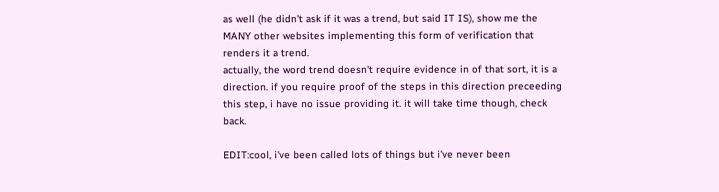as well (he didn't ask if it was a trend, but said IT IS), show me the MANY other websites implementing this form of verification that renders it a trend.
actually, the word trend doesn't require evidence in of that sort, it is a direction. if you require proof of the steps in this direction preceeding this step, i have no issue providing it. it will take time though, check back.

EDIT:cool, i've been called lots of things but i've never been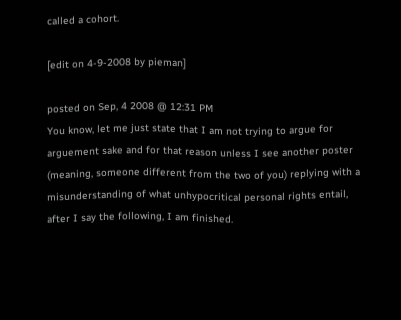called a cohort.

[edit on 4-9-2008 by pieman]

posted on Sep, 4 2008 @ 12:31 PM
You know, let me just state that I am not trying to argue for arguement sake and for that reason unless I see another poster (meaning, someone different from the two of you) replying with a misunderstanding of what unhypocritical personal rights entail, after I say the following, I am finished.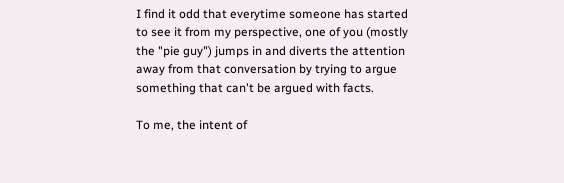I find it odd that everytime someone has started to see it from my perspective, one of you (mostly the "pie guy") jumps in and diverts the attention away from that conversation by trying to argue something that can't be argued with facts.

To me, the intent of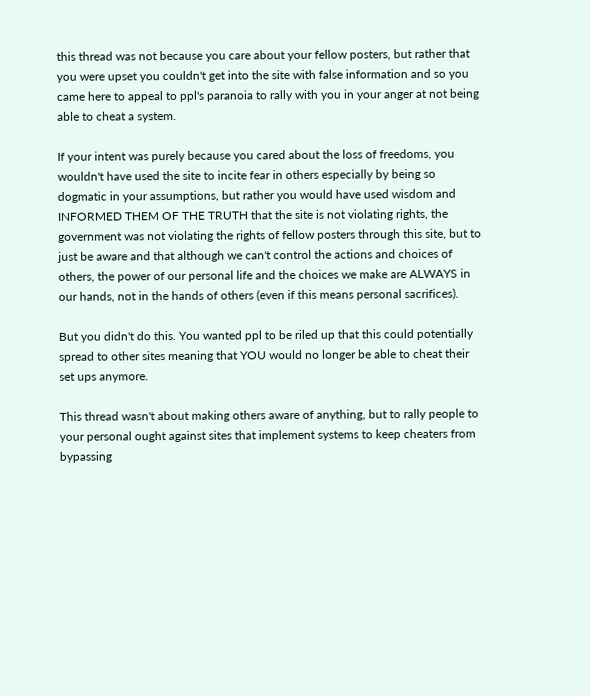this thread was not because you care about your fellow posters, but rather that you were upset you couldn't get into the site with false information and so you came here to appeal to ppl's paranoia to rally with you in your anger at not being able to cheat a system.

If your intent was purely because you cared about the loss of freedoms, you wouldn't have used the site to incite fear in others especially by being so dogmatic in your assumptions, but rather you would have used wisdom and INFORMED THEM OF THE TRUTH that the site is not violating rights, the government was not violating the rights of fellow posters through this site, but to just be aware and that although we can't control the actions and choices of others, the power of our personal life and the choices we make are ALWAYS in our hands, not in the hands of others (even if this means personal sacrifices).

But you didn't do this. You wanted ppl to be riled up that this could potentially spread to other sites meaning that YOU would no longer be able to cheat their set ups anymore.

This thread wasn't about making others aware of anything, but to rally people to your personal ought against sites that implement systems to keep cheaters from bypassing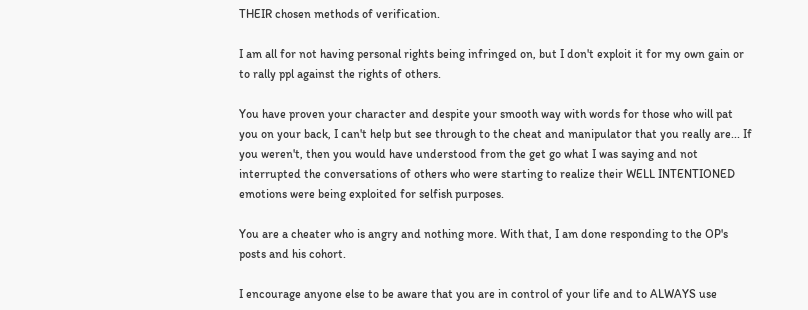THEIR chosen methods of verification.

I am all for not having personal rights being infringed on, but I don't exploit it for my own gain or to rally ppl against the rights of others.

You have proven your character and despite your smooth way with words for those who will pat you on your back, I can't help but see through to the cheat and manipulator that you really are... If you weren't, then you would have understood from the get go what I was saying and not interrupted the conversations of others who were starting to realize their WELL INTENTIONED emotions were being exploited for selfish purposes.

You are a cheater who is angry and nothing more. With that, I am done responding to the OP's posts and his cohort.

I encourage anyone else to be aware that you are in control of your life and to ALWAYS use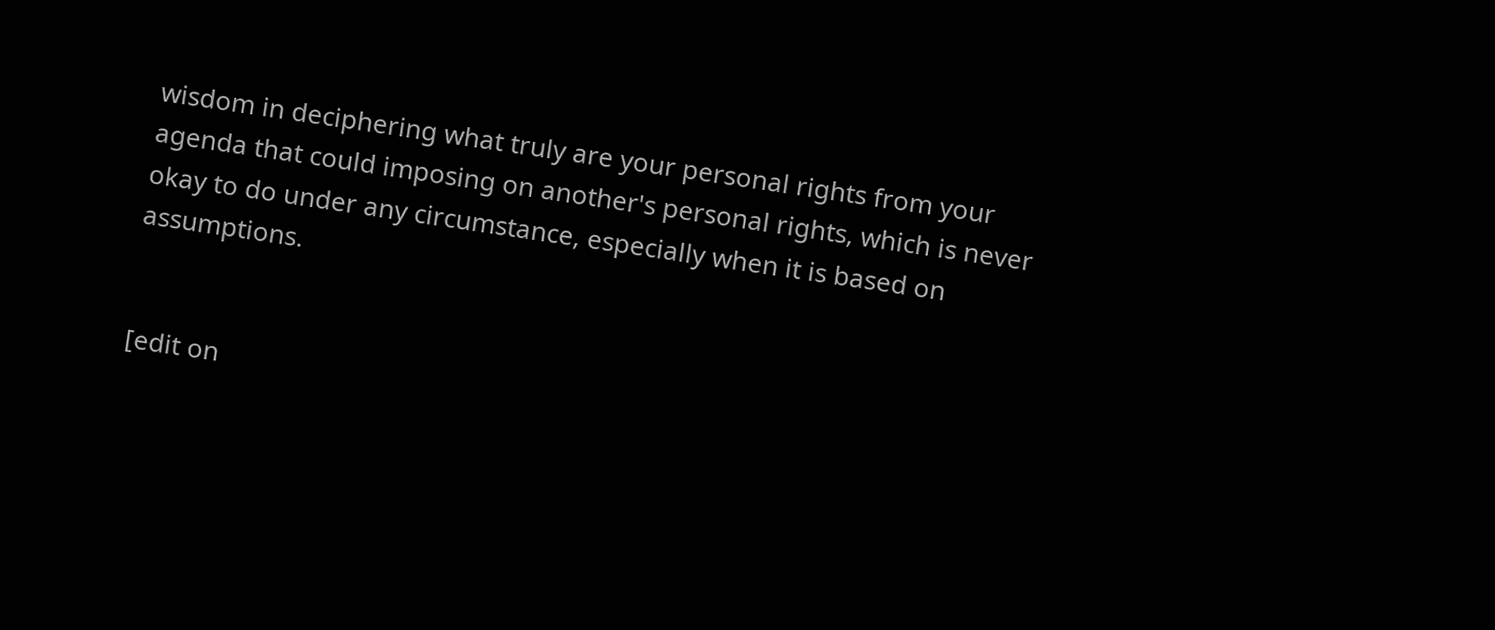wisdom in deciphering what truly are your personal rights from your agenda that could imposing on another's personal rights, which is never okay to do under any circumstance, especially when it is based on assumptions.


[edit on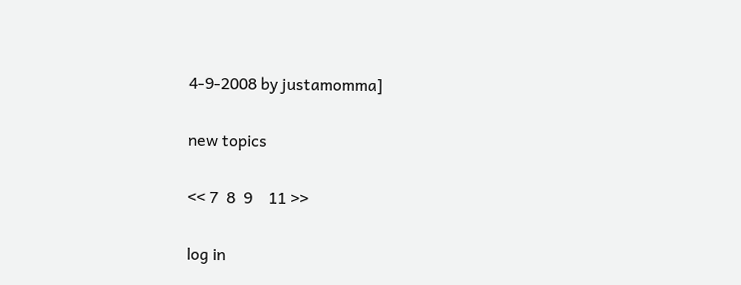4-9-2008 by justamomma]

new topics

<< 7  8  9    11 >>

log in